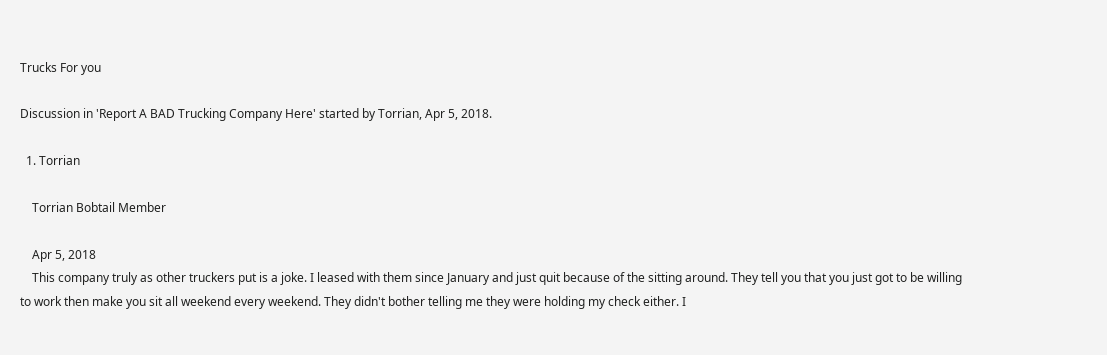Trucks For you

Discussion in 'Report A BAD Trucking Company Here' started by Torrian, Apr 5, 2018.

  1. Torrian

    Torrian Bobtail Member

    Apr 5, 2018
    This company truly as other truckers put is a joke. I leased with them since January and just quit because of the sitting around. They tell you that you just got to be willing to work then make you sit all weekend every weekend. They didn't bother telling me they were holding my check either. I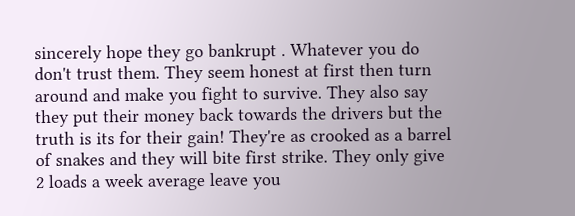sincerely hope they go bankrupt . Whatever you do don't trust them. They seem honest at first then turn around and make you fight to survive. They also say they put their money back towards the drivers but the truth is its for their gain! They're as crooked as a barrel of snakes and they will bite first strike. They only give 2 loads a week average leave you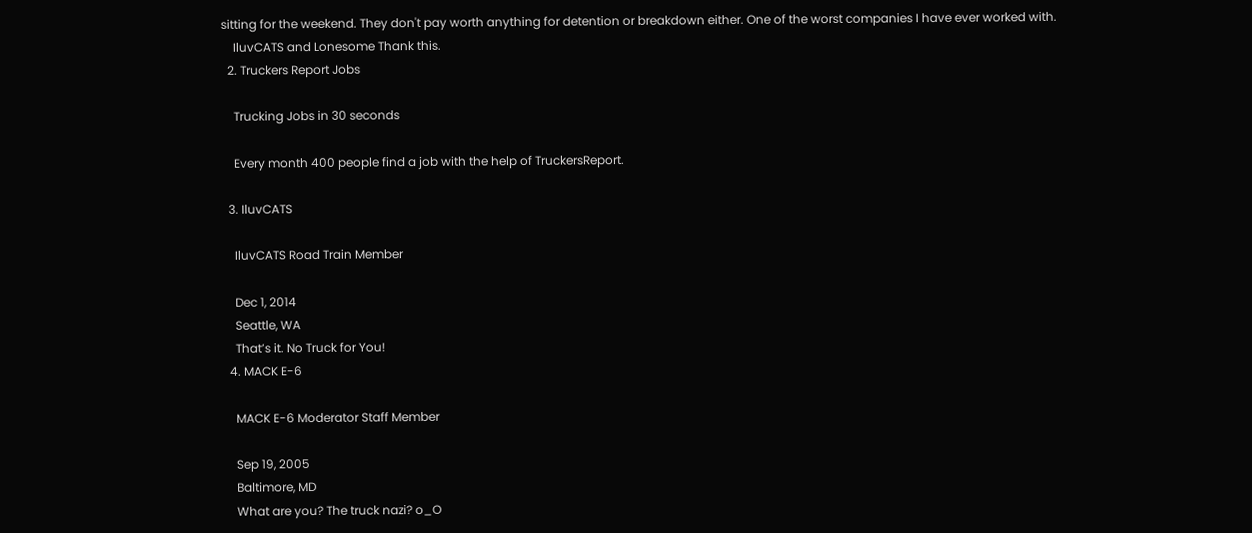sitting for the weekend. They don't pay worth anything for detention or breakdown either. One of the worst companies I have ever worked with.
    IluvCATS and Lonesome Thank this.
  2. Truckers Report Jobs

    Trucking Jobs in 30 seconds

    Every month 400 people find a job with the help of TruckersReport.

  3. IluvCATS

    IluvCATS Road Train Member

    Dec 1, 2014
    Seattle, WA
    That’s it. No Truck for You!
  4. MACK E-6

    MACK E-6 Moderator Staff Member

    Sep 19, 2005
    Baltimore, MD
    What are you? The truck nazi? o_O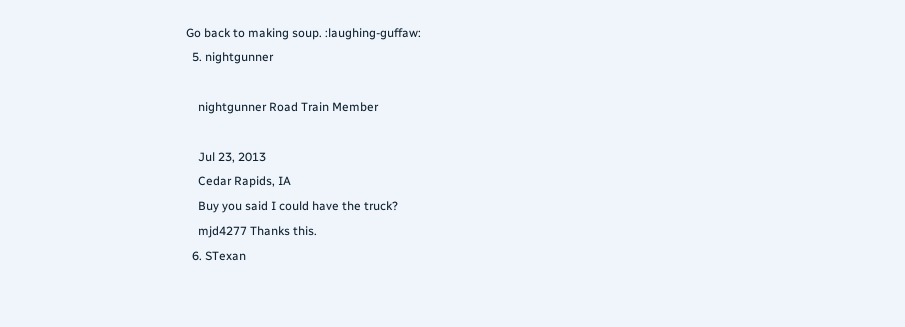Go back to making soup. :laughing-guffaw:
  5. nightgunner

    nightgunner Road Train Member

    Jul 23, 2013
    Cedar Rapids, IA
    Buy you said I could have the truck?
    mjd4277 Thanks this.
  6. STexan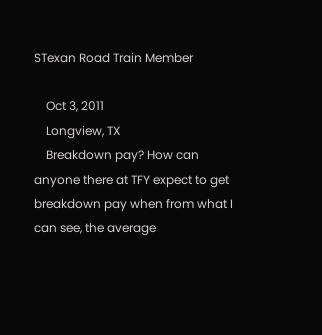STexan Road Train Member

    Oct 3, 2011
    Longview, TX
    Breakdown pay? How can anyone there at TFY expect to get breakdown pay when from what I can see, the average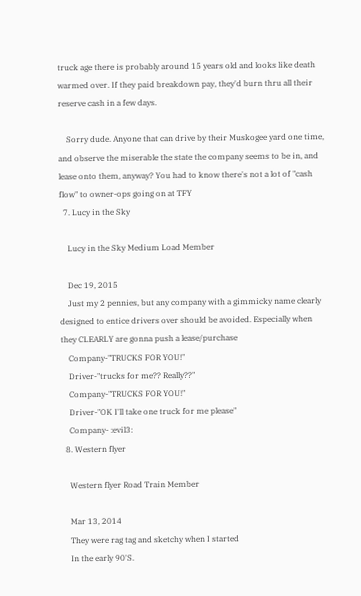truck age there is probably around 15 years old and looks like death warmed over. If they paid breakdown pay, they'd burn thru all their reserve cash in a few days.

    Sorry dude. Anyone that can drive by their Muskogee yard one time, and observe the miserable the state the company seems to be in, and lease onto them, anyway? You had to know there's not a lot of "cash flow" to owner-ops going on at TFY
  7. Lucy in the Sky

    Lucy in the Sky Medium Load Member

    Dec 19, 2015
    Just my 2 pennies, but any company with a gimmicky name clearly designed to entice drivers over should be avoided. Especially when they CLEARLY are gonna push a lease/purchase
    Company-"TRUCKS FOR YOU!"
    Driver-"trucks for me?? Really??"
    Company-"TRUCKS FOR YOU!"
    Driver-"OK I'll take one truck for me please"
    Company- :evil3:
  8. Western flyer

    Western flyer Road Train Member

    Mar 13, 2014
    They were rag tag and sketchy when I started
    In the early 90'S.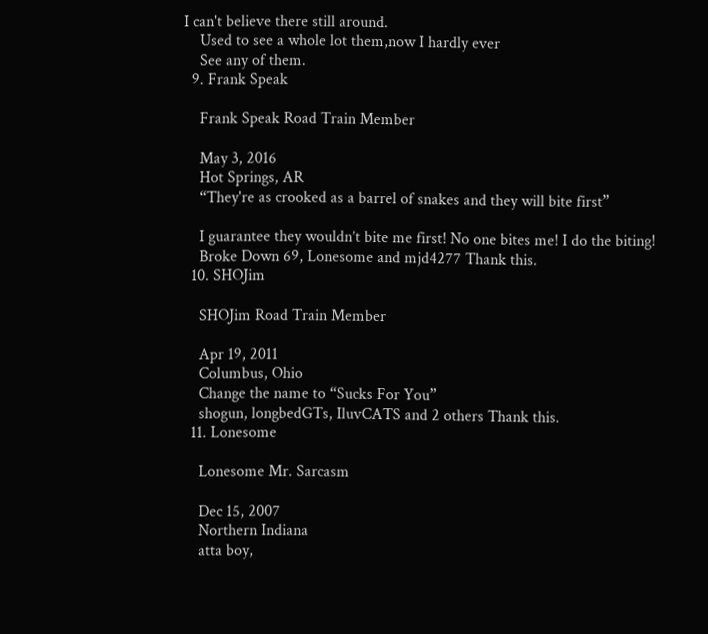I can't believe there still around.
    Used to see a whole lot them,now I hardly ever
    See any of them.
  9. Frank Speak

    Frank Speak Road Train Member

    May 3, 2016
    Hot Springs, AR
    “They're as crooked as a barrel of snakes and they will bite first”

    I guarantee they wouldn’t bite me first! No one bites me! I do the biting!
    Broke Down 69, Lonesome and mjd4277 Thank this.
  10. SHOJim

    SHOJim Road Train Member

    Apr 19, 2011
    Columbus, Ohio
    Change the name to “Sucks For You”
    shogun, longbedGTs, IluvCATS and 2 others Thank this.
  11. Lonesome

    Lonesome Mr. Sarcasm

    Dec 15, 2007
    Northern Indiana
    atta boy,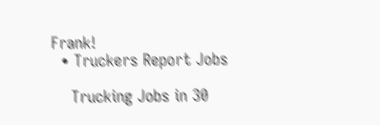Frank!
  • Truckers Report Jobs

    Trucking Jobs in 30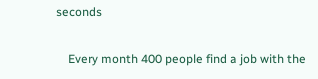seconds

    Every month 400 people find a job with the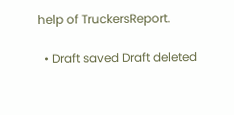help of TruckersReport.

  • Draft saved Draft deleted